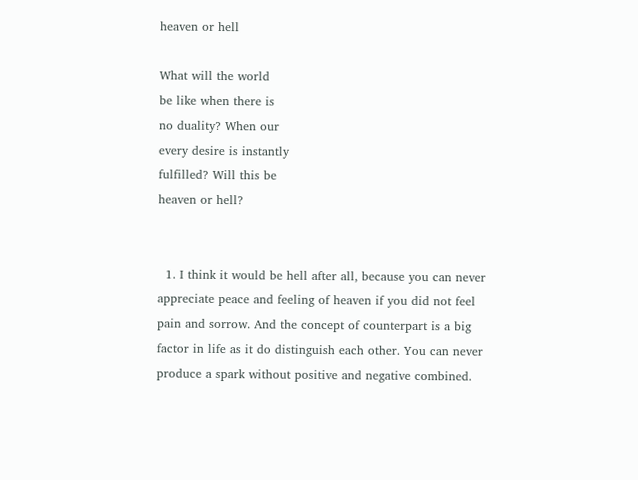heaven or hell

What will the world
be like when there is
no duality? When our
every desire is instantly
fulfilled? Will this be
heaven or hell?


  1. I think it would be hell after all, because you can never appreciate peace and feeling of heaven if you did not feel pain and sorrow. And the concept of counterpart is a big factor in life as it do distinguish each other. You can never produce a spark without positive and negative combined.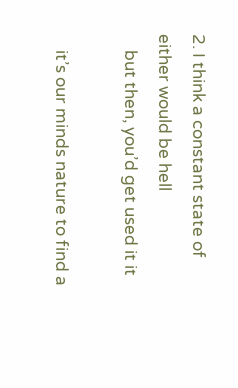2. I think a constant state of either would be hell
    but then, you’d get used it it

    it’s our minds nature to find a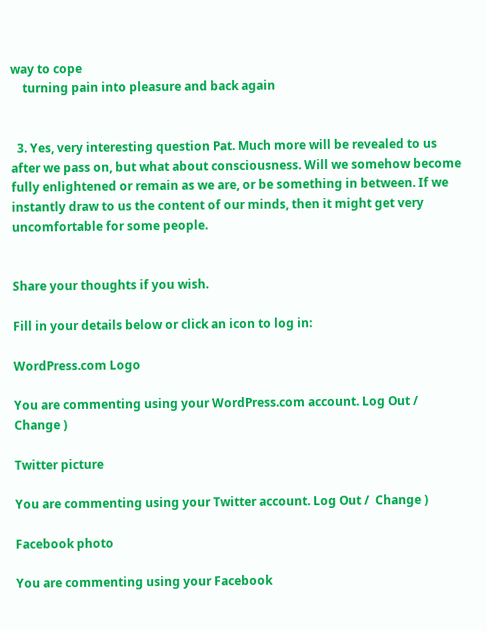way to cope
    turning pain into pleasure and back again


  3. Yes, very interesting question Pat. Much more will be revealed to us after we pass on, but what about consciousness. Will we somehow become fully enlightened or remain as we are, or be something in between. If we instantly draw to us the content of our minds, then it might get very uncomfortable for some people.


Share your thoughts if you wish.

Fill in your details below or click an icon to log in:

WordPress.com Logo

You are commenting using your WordPress.com account. Log Out /  Change )

Twitter picture

You are commenting using your Twitter account. Log Out /  Change )

Facebook photo

You are commenting using your Facebook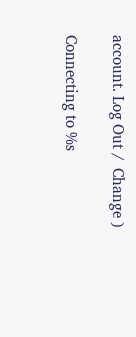account. Log Out /  Change )

Connecting to %s